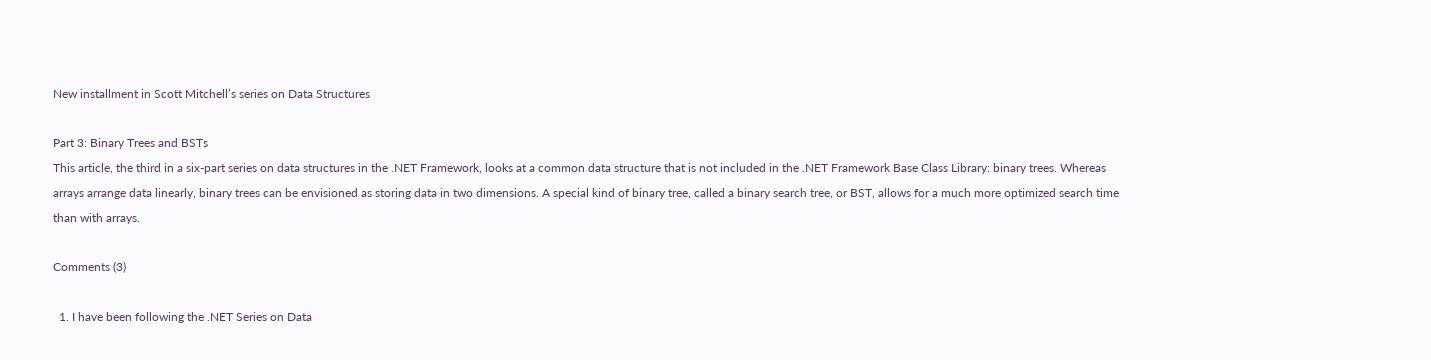New installment in Scott Mitchell’s series on Data Structures

Part 3: Binary Trees and BSTs
This article, the third in a six-part series on data structures in the .NET Framework, looks at a common data structure that is not included in the .NET Framework Base Class Library: binary trees. Whereas arrays arrange data linearly, binary trees can be envisioned as storing data in two dimensions. A special kind of binary tree, called a binary search tree, or BST, allows for a much more optimized search time than with arrays.

Comments (3)

  1. I have been following the .NET Series on Data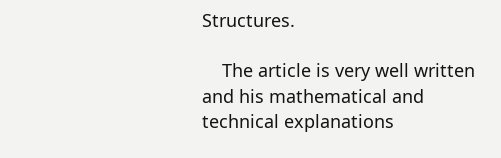Structures.

    The article is very well written and his mathematical and technical explanations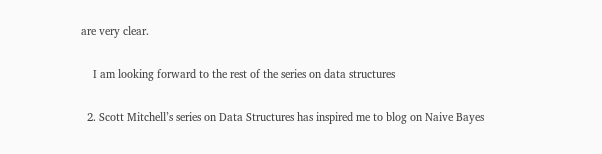are very clear.

    I am looking forward to the rest of the series on data structures

  2. Scott Mitchell’s series on Data Structures has inspired me to blog on Naive Bayes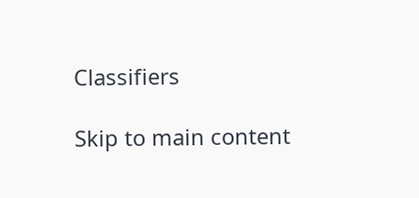Classifiers

Skip to main content